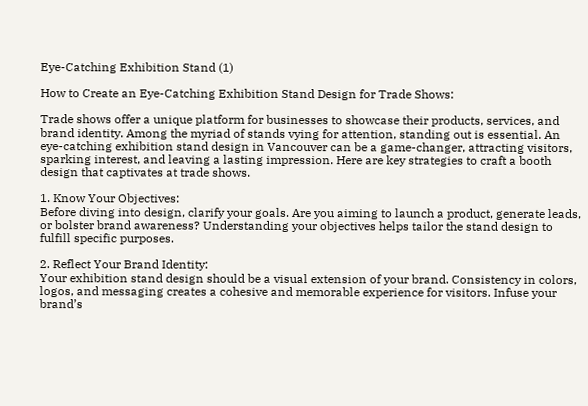Eye-Catching Exhibition Stand (1)

How to Create an Eye-Catching Exhibition Stand Design for Trade Shows:

Trade shows offer a unique platform for businesses to showcase their products, services, and brand identity. Among the myriad of stands vying for attention, standing out is essential. An eye-catching exhibition stand design in Vancouver can be a game-changer, attracting visitors, sparking interest, and leaving a lasting impression. Here are key strategies to craft a booth design that captivates at trade shows.

1. Know Your Objectives:
Before diving into design, clarify your goals. Are you aiming to launch a product, generate leads, or bolster brand awareness? Understanding your objectives helps tailor the stand design to fulfill specific purposes.

2. Reflect Your Brand Identity:
Your exhibition stand design should be a visual extension of your brand. Consistency in colors, logos, and messaging creates a cohesive and memorable experience for visitors. Infuse your brand’s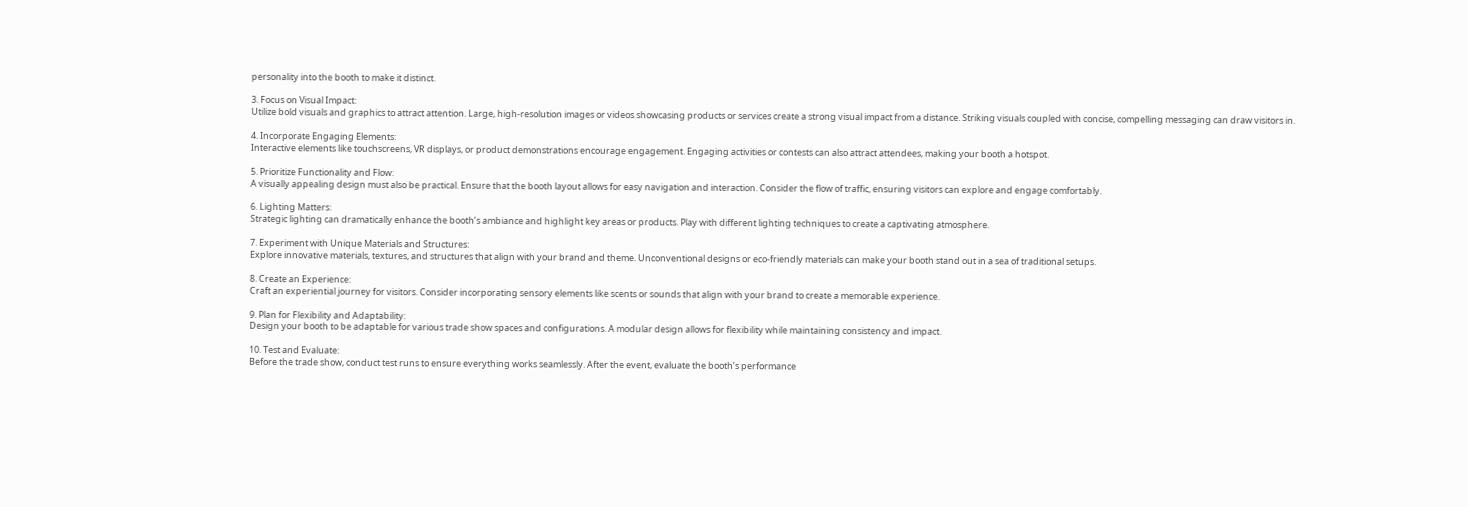personality into the booth to make it distinct.

3. Focus on Visual Impact:
Utilize bold visuals and graphics to attract attention. Large, high-resolution images or videos showcasing products or services create a strong visual impact from a distance. Striking visuals coupled with concise, compelling messaging can draw visitors in.

4. Incorporate Engaging Elements:
Interactive elements like touchscreens, VR displays, or product demonstrations encourage engagement. Engaging activities or contests can also attract attendees, making your booth a hotspot.

5. Prioritize Functionality and Flow:
A visually appealing design must also be practical. Ensure that the booth layout allows for easy navigation and interaction. Consider the flow of traffic, ensuring visitors can explore and engage comfortably.

6. Lighting Matters:
Strategic lighting can dramatically enhance the booth’s ambiance and highlight key areas or products. Play with different lighting techniques to create a captivating atmosphere.

7. Experiment with Unique Materials and Structures:
Explore innovative materials, textures, and structures that align with your brand and theme. Unconventional designs or eco-friendly materials can make your booth stand out in a sea of traditional setups.

8. Create an Experience:
Craft an experiential journey for visitors. Consider incorporating sensory elements like scents or sounds that align with your brand to create a memorable experience.

9. Plan for Flexibility and Adaptability:
Design your booth to be adaptable for various trade show spaces and configurations. A modular design allows for flexibility while maintaining consistency and impact.

10. Test and Evaluate:
Before the trade show, conduct test runs to ensure everything works seamlessly. After the event, evaluate the booth’s performance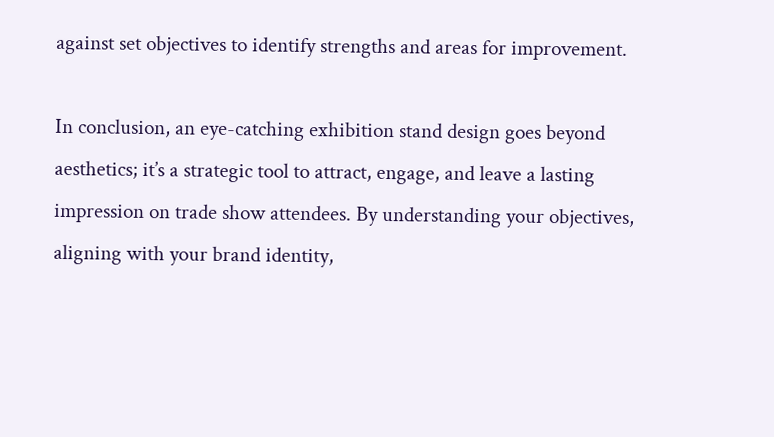against set objectives to identify strengths and areas for improvement.

In conclusion, an eye-catching exhibition stand design goes beyond aesthetics; it’s a strategic tool to attract, engage, and leave a lasting impression on trade show attendees. By understanding your objectives, aligning with your brand identity,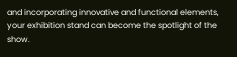and incorporating innovative and functional elements, your exhibition stand can become the spotlight of the show.